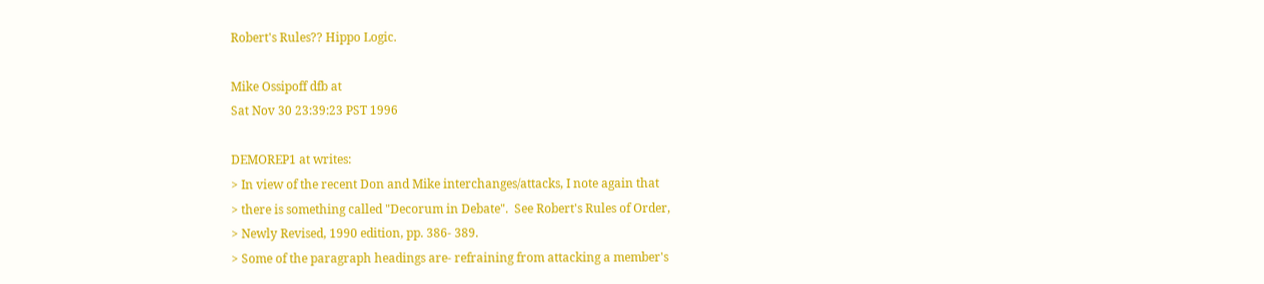Robert's Rules?? Hippo Logic.

Mike Ossipoff dfb at
Sat Nov 30 23:39:23 PST 1996

DEMOREP1 at writes:
> In view of the recent Don and Mike interchanges/attacks, I note again that
> there is something called "Decorum in Debate".  See Robert's Rules of Order,
> Newly Revised, 1990 edition, pp. 386- 389.
> Some of the paragraph headings are- refraining from attacking a member's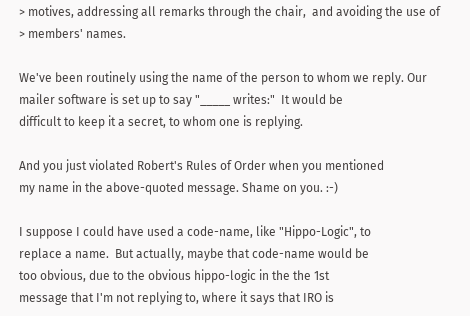> motives, addressing all remarks through the chair,  and avoiding the use of
> members' names.

We've been routinely using the name of the person to whom we reply. Our
mailer software is set up to say "_____ writes:"  It would be
difficult to keep it a secret, to whom one is replying.

And you just violated Robert's Rules of Order when you mentioned
my name in the above-quoted message. Shame on you. :-)

I suppose I could have used a code-name, like "Hippo-Logic", to
replace a name.  But actually, maybe that code-name would be
too obvious, due to the obvious hippo-logic in the the 1st
message that I'm not replying to, where it says that IRO is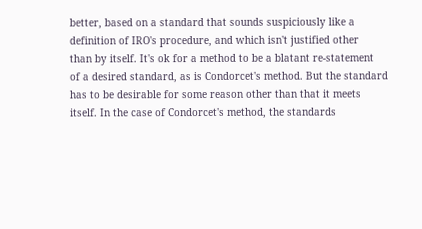better, based on a standard that sounds suspiciously like a
definition of IRO's procedure, and which isn't justified other
than by itself. It's ok for a method to be a blatant re-statement
of a desired standard, as is Condorcet's method. But the standard
has to be desirable for some reason other than that it meets
itself. In the case of Condorcet's method, the standards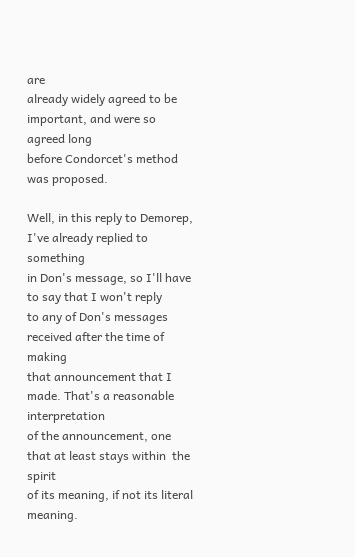are
already widely agreed to be important, and were so agreed long
before Condorcet's method was proposed.

Well, in this reply to Demorep, I've already replied to something
in Don's message, so I'll have to say that I won't reply
to any of Don's messages received after the time of making
that announcement that I made. That's a reasonable interpretation
of the announcement, one that at least stays within  the spirit
of its meaning, if not its literal meaning.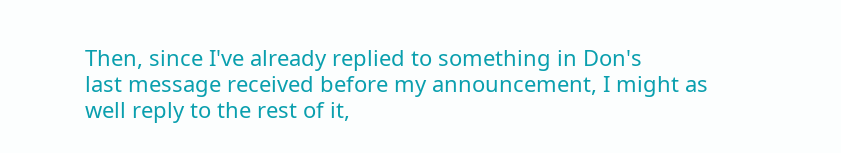Then, since I've already replied to something in Don's
last message received before my announcement, I might as
well reply to the rest of it,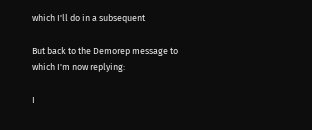which I'll do in a subsequent

But back to the Demorep message to which I'm now replying:

I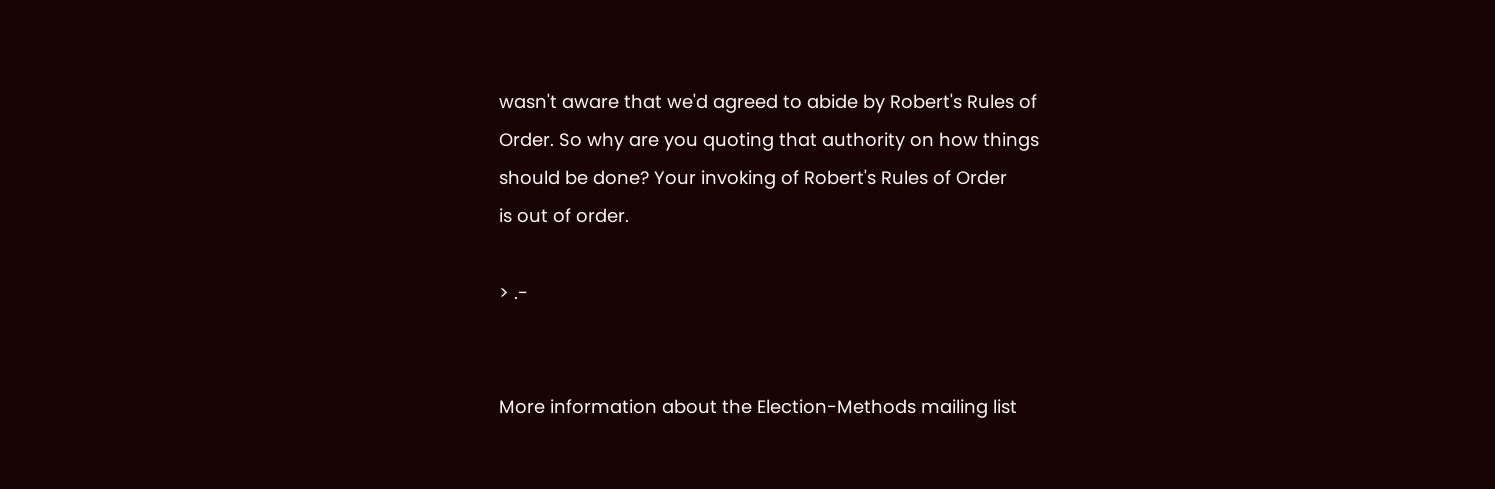wasn't aware that we'd agreed to abide by Robert's Rules of
Order. So why are you quoting that authority on how things
should be done? Your invoking of Robert's Rules of Order
is out of order.

> .-


More information about the Election-Methods mailing list